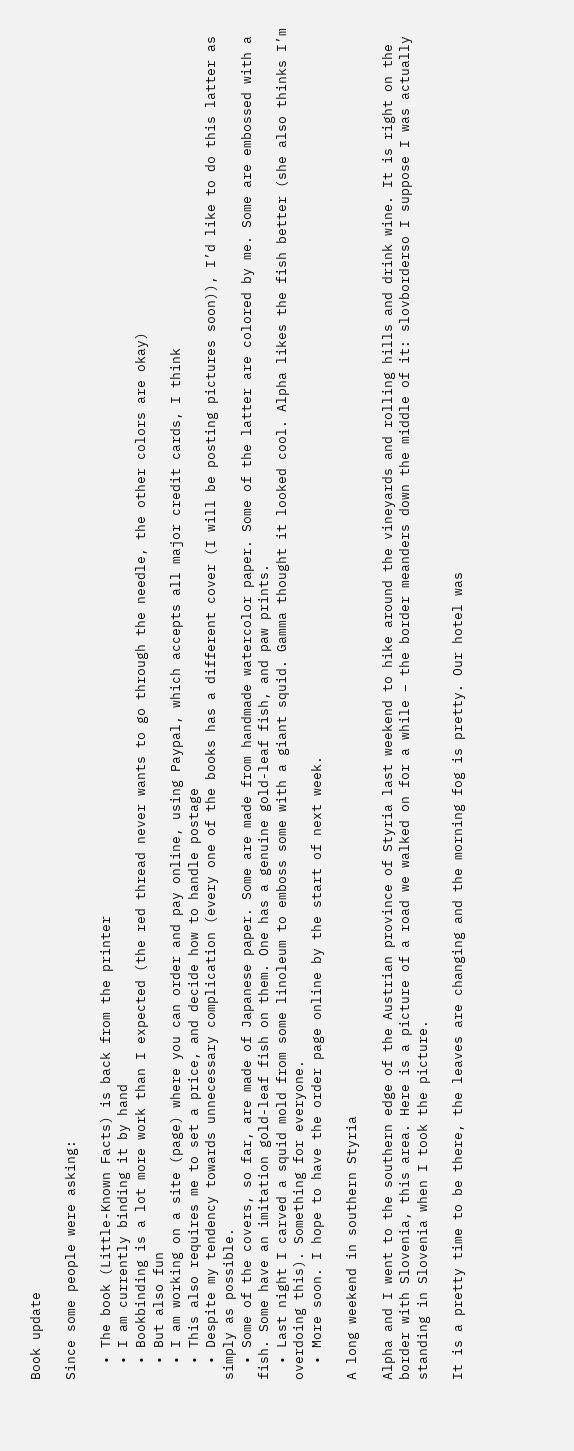Book update

Since some people were asking:

  • The book (Little-Known Facts) is back from the printer
  • I am currently binding it by hand
  • Bookbinding is a lot more work than I expected (the red thread never wants to go through the needle, the other colors are okay)
  • But also fun
  • I am working on a site (page) where you can order and pay online, using Paypal, which accepts all major credit cards, I think
  • This also requires me to set a price, and decide how to handle postage
  • Despite my tendency towards unnecessary complication (every one of the books has a different cover (I will be posting pictures soon)), I’d like to do this latter as simply as possible.
  • Some of the covers, so far, are made of Japanese paper. Some are made from handmade watercolor paper. Some of the latter are colored by me. Some are embossed with a fish. Some have an imitation gold-leaf fish on them. One has a genuine gold-leaf fish, and paw prints.
  • Last night I carved a squid mold from some linoleum to emboss some with a giant squid. Gamma thought it looked cool. Alpha likes the fish better (she also thinks I’m overdoing this). Something for everyone.
  • More soon. I hope to have the order page online by the start of next week.

A long weekend in southern Styria

Alpha and I went to the southern edge of the Austrian province of Styria last weekend to hike around the vineyards and rolling hills and drink wine. It is right on the border with Slovenia, this area. Here is a picture of a road we walked on for a while – the border meanders down the middle of it: slovborderso I suppose I was actually standing in Slovenia when I took the picture.

It is a pretty time to be there, the leaves are changing and the morning fog is pretty. Our hotel was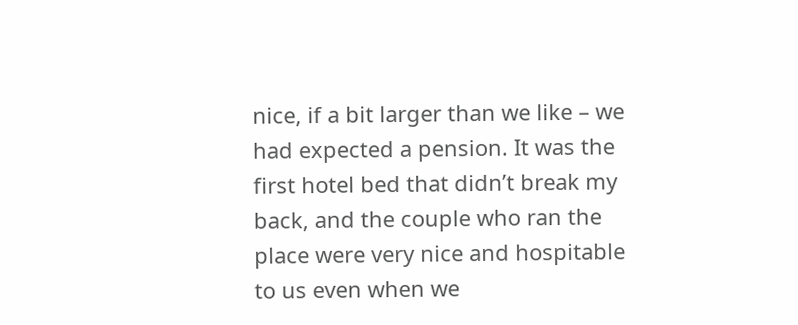nice, if a bit larger than we like – we had expected a pension. It was the first hotel bed that didn’t break my back, and the couple who ran the place were very nice and hospitable to us even when we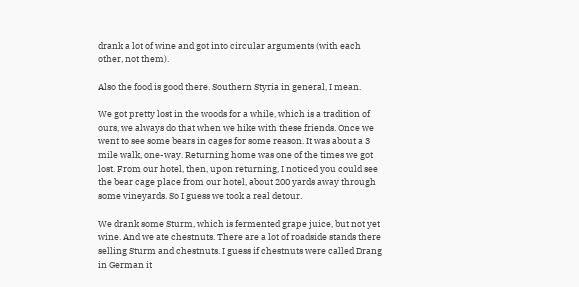drank a lot of wine and got into circular arguments (with each other, not them).

Also the food is good there. Southern Styria in general, I mean.

We got pretty lost in the woods for a while, which is a tradition of ours, we always do that when we hike with these friends. Once we went to see some bears in cages for some reason. It was about a 3 mile walk, one-way. Returning home was one of the times we got lost. From our hotel, then, upon returning, I noticed you could see the bear cage place from our hotel, about 200 yards away through some vineyards. So I guess we took a real detour.

We drank some Sturm, which is fermented grape juice, but not yet wine. And we ate chestnuts. There are a lot of roadside stands there selling Sturm and chestnuts. I guess if chestnuts were called Drang in German it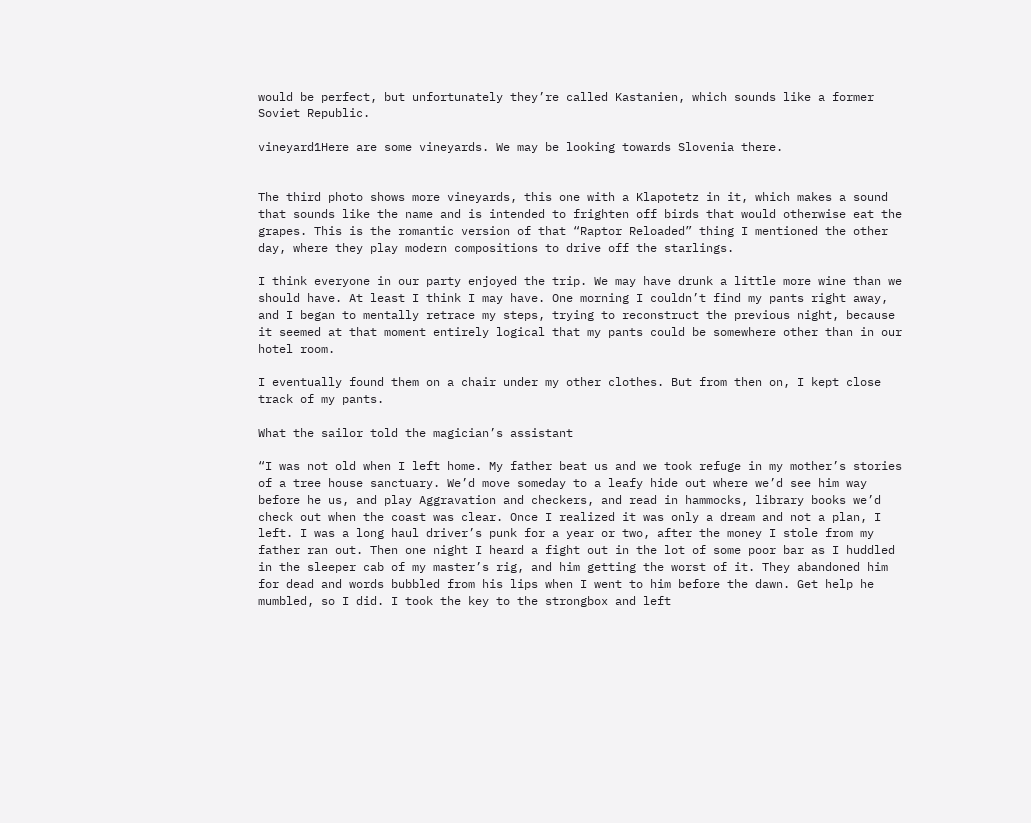would be perfect, but unfortunately they’re called Kastanien, which sounds like a former Soviet Republic.

vineyard1Here are some vineyards. We may be looking towards Slovenia there.


The third photo shows more vineyards, this one with a Klapotetz in it, which makes a sound that sounds like the name and is intended to frighten off birds that would otherwise eat the grapes. This is the romantic version of that “Raptor Reloaded” thing I mentioned the other day, where they play modern compositions to drive off the starlings.

I think everyone in our party enjoyed the trip. We may have drunk a little more wine than we should have. At least I think I may have. One morning I couldn’t find my pants right away, and I began to mentally retrace my steps, trying to reconstruct the previous night, because it seemed at that moment entirely logical that my pants could be somewhere other than in our hotel room.

I eventually found them on a chair under my other clothes. But from then on, I kept close track of my pants.

What the sailor told the magician’s assistant

“I was not old when I left home. My father beat us and we took refuge in my mother’s stories of a tree house sanctuary. We’d move someday to a leafy hide out where we’d see him way before he us, and play Aggravation and checkers, and read in hammocks, library books we’d check out when the coast was clear. Once I realized it was only a dream and not a plan, I left. I was a long haul driver’s punk for a year or two, after the money I stole from my father ran out. Then one night I heard a fight out in the lot of some poor bar as I huddled in the sleeper cab of my master’s rig, and him getting the worst of it. They abandoned him for dead and words bubbled from his lips when I went to him before the dawn. Get help he mumbled, so I did. I took the key to the strongbox and left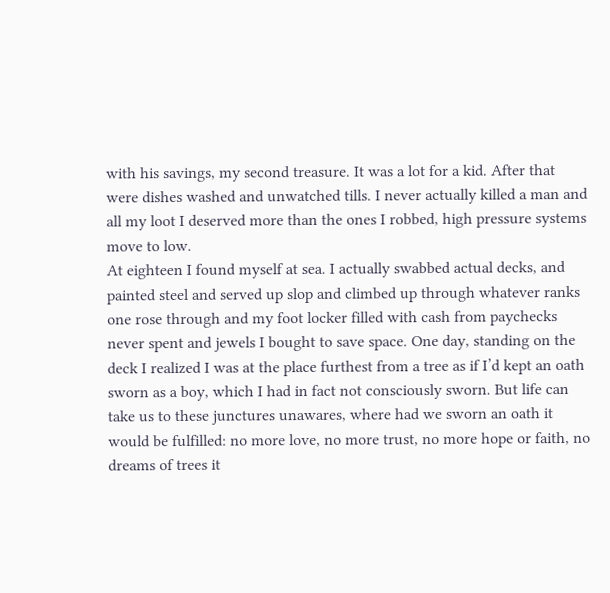with his savings, my second treasure. It was a lot for a kid. After that were dishes washed and unwatched tills. I never actually killed a man and all my loot I deserved more than the ones I robbed, high pressure systems move to low.
At eighteen I found myself at sea. I actually swabbed actual decks, and painted steel and served up slop and climbed up through whatever ranks one rose through and my foot locker filled with cash from paychecks never spent and jewels I bought to save space. One day, standing on the deck I realized I was at the place furthest from a tree as if I’d kept an oath sworn as a boy, which I had in fact not consciously sworn. But life can take us to these junctures unawares, where had we sworn an oath it would be fulfilled: no more love, no more trust, no more hope or faith, no dreams of trees it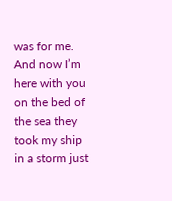was for me.
And now I’m here with you on the bed of the sea they took my ship in a storm just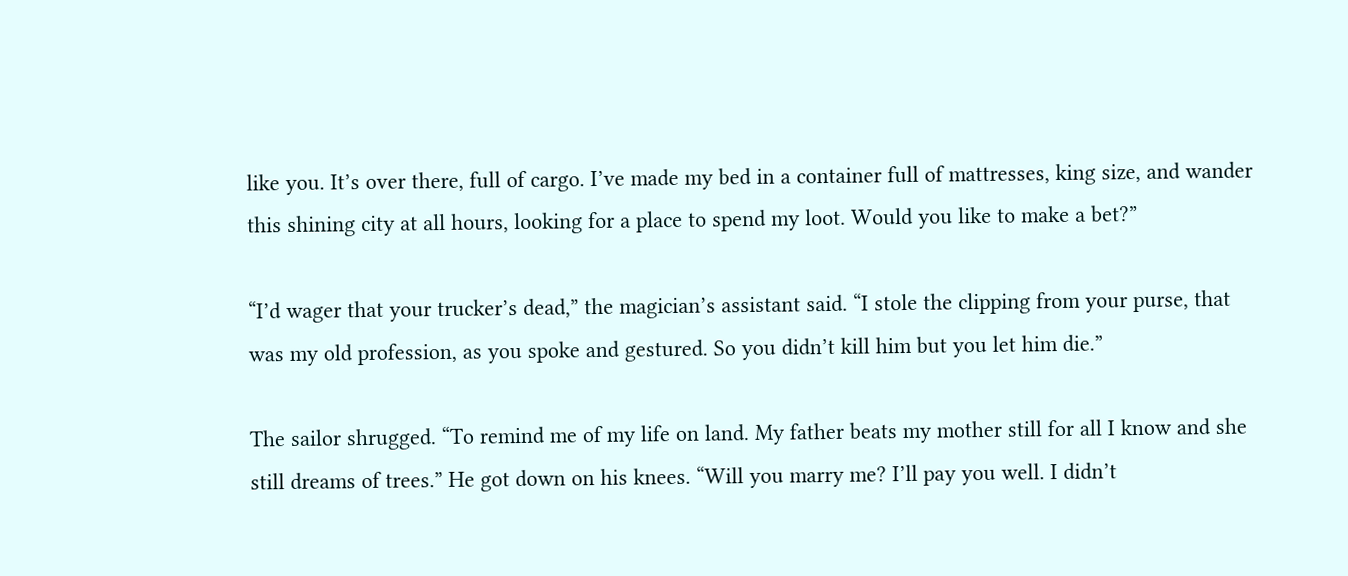like you. It’s over there, full of cargo. I’ve made my bed in a container full of mattresses, king size, and wander this shining city at all hours, looking for a place to spend my loot. Would you like to make a bet?”

“I’d wager that your trucker’s dead,” the magician’s assistant said. “I stole the clipping from your purse, that was my old profession, as you spoke and gestured. So you didn’t kill him but you let him die.”

The sailor shrugged. “To remind me of my life on land. My father beats my mother still for all I know and she still dreams of trees.” He got down on his knees. “Will you marry me? I’ll pay you well. I didn’t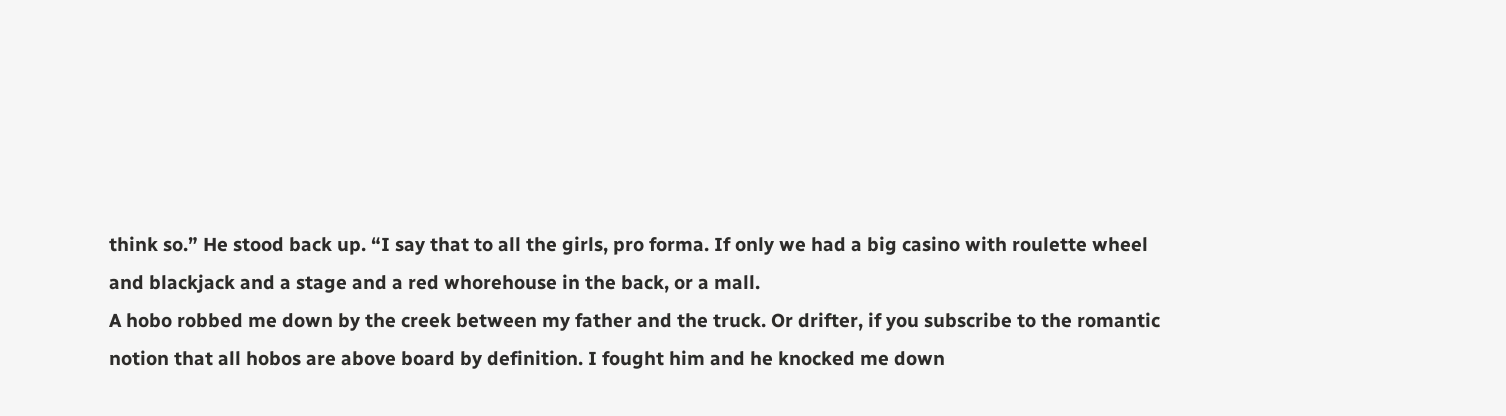think so.” He stood back up. “I say that to all the girls, pro forma. If only we had a big casino with roulette wheel and blackjack and a stage and a red whorehouse in the back, or a mall.
A hobo robbed me down by the creek between my father and the truck. Or drifter, if you subscribe to the romantic notion that all hobos are above board by definition. I fought him and he knocked me down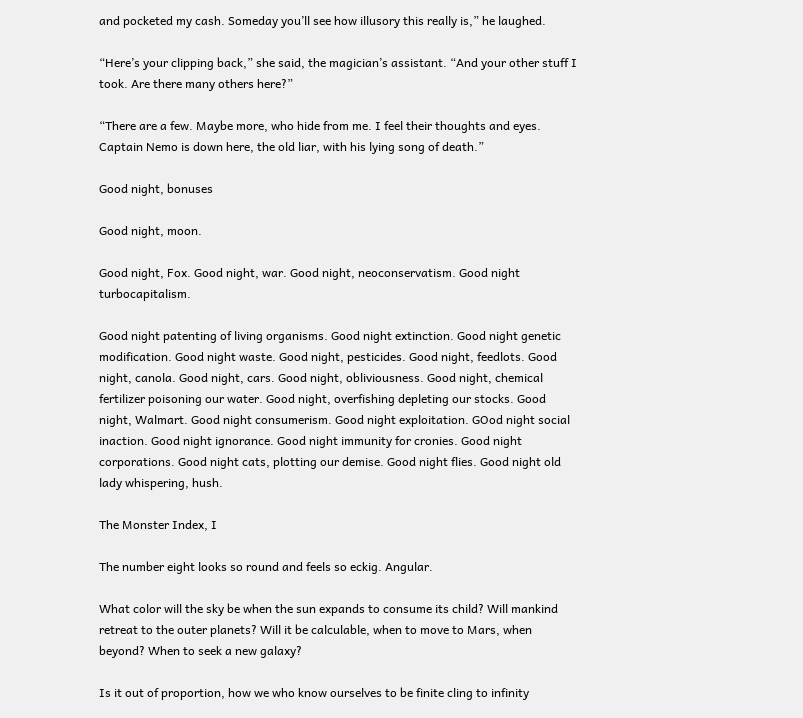and pocketed my cash. Someday you’ll see how illusory this really is,” he laughed.

“Here’s your clipping back,” she said, the magician’s assistant. “And your other stuff I took. Are there many others here?”

“There are a few. Maybe more, who hide from me. I feel their thoughts and eyes. Captain Nemo is down here, the old liar, with his lying song of death.”

Good night, bonuses

Good night, moon.

Good night, Fox. Good night, war. Good night, neoconservatism. Good night turbocapitalism.

Good night patenting of living organisms. Good night extinction. Good night genetic modification. Good night waste. Good night, pesticides. Good night, feedlots. Good night, canola. Good night, cars. Good night, obliviousness. Good night, chemical fertilizer poisoning our water. Good night, overfishing depleting our stocks. Good night, Walmart. Good night consumerism. Good night exploitation. GOod night social inaction. Good night ignorance. Good night immunity for cronies. Good night corporations. Good night cats, plotting our demise. Good night flies. Good night old lady whispering, hush.

The Monster Index, I

The number eight looks so round and feels so eckig. Angular.

What color will the sky be when the sun expands to consume its child? Will mankind retreat to the outer planets? Will it be calculable, when to move to Mars, when beyond? When to seek a new galaxy?

Is it out of proportion, how we who know ourselves to be finite cling to infinity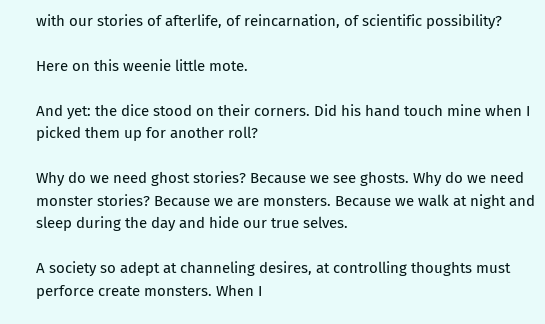with our stories of afterlife, of reincarnation, of scientific possibility?

Here on this weenie little mote.

And yet: the dice stood on their corners. Did his hand touch mine when I picked them up for another roll?

Why do we need ghost stories? Because we see ghosts. Why do we need monster stories? Because we are monsters. Because we walk at night and sleep during the day and hide our true selves.

A society so adept at channeling desires, at controlling thoughts must perforce create monsters. When I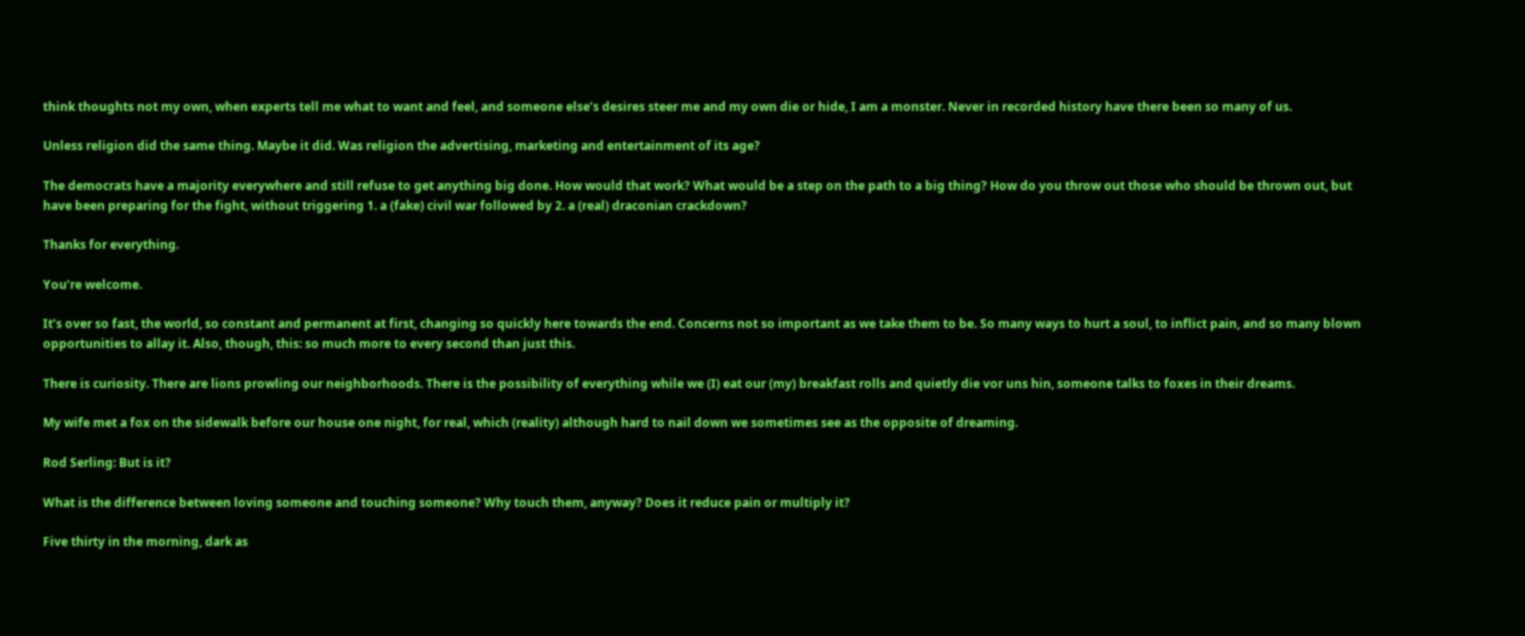think thoughts not my own, when experts tell me what to want and feel, and someone else’s desires steer me and my own die or hide, I am a monster. Never in recorded history have there been so many of us.

Unless religion did the same thing. Maybe it did. Was religion the advertising, marketing and entertainment of its age?

The democrats have a majority everywhere and still refuse to get anything big done. How would that work? What would be a step on the path to a big thing? How do you throw out those who should be thrown out, but have been preparing for the fight, without triggering 1. a (fake) civil war followed by 2. a (real) draconian crackdown?

Thanks for everything.

You’re welcome.

It’s over so fast, the world, so constant and permanent at first, changing so quickly here towards the end. Concerns not so important as we take them to be. So many ways to hurt a soul, to inflict pain, and so many blown opportunities to allay it. Also, though, this: so much more to every second than just this.

There is curiosity. There are lions prowling our neighborhoods. There is the possibility of everything while we (I) eat our (my) breakfast rolls and quietly die vor uns hin, someone talks to foxes in their dreams.

My wife met a fox on the sidewalk before our house one night, for real, which (reality) although hard to nail down we sometimes see as the opposite of dreaming.

Rod Serling: But is it?

What is the difference between loving someone and touching someone? Why touch them, anyway? Does it reduce pain or multiply it?

Five thirty in the morning, dark as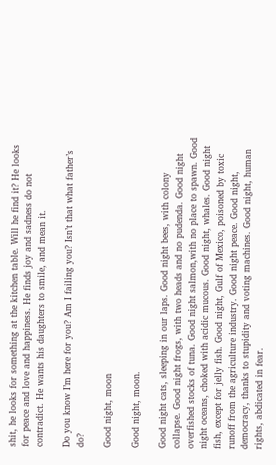shit, he looks for something at the kitchen table. Will he find it? He looks for peace and love and happiness. He finds joy and sadness do not contradict. He wants his daughters to smile, and mean it.

Do you know I’m here for you? Am I failing you? Isn’t that what father’s do?

Good night, moon

Good night, moon.

Good night cats, sleeping in our laps. Good night bees, with colony collapse. Good night frogs, with two heads and no pudenda. Good night overfished stocks of tuna. Good night salmon,with no place to spawn. Good night oceans, choked with acidic mucous. Good night, whales. Good night fish, except for jelly fish. Good night, Gulf of Mexico, poisoned by toxic runoff from the agriculture industry. Good night peace. Good night, democracy, thanks to stupidity and voting machines. Good night, human rights, abdicated in fear.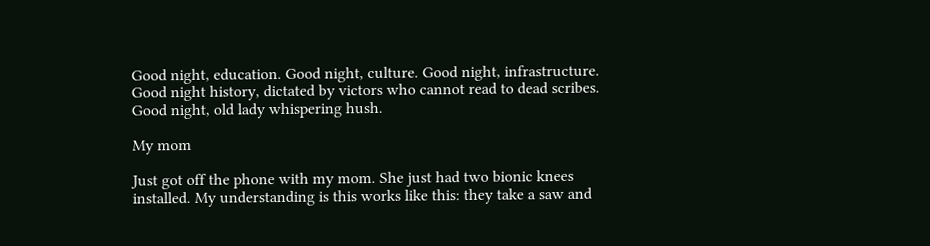Good night, education. Good night, culture. Good night, infrastructure. Good night history, dictated by victors who cannot read to dead scribes. Good night, old lady whispering hush.

My mom

Just got off the phone with my mom. She just had two bionic knees installed. My understanding is this works like this: they take a saw and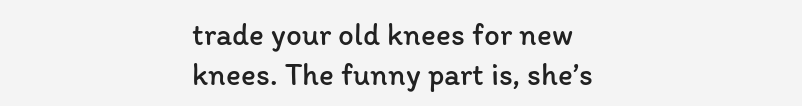trade your old knees for new knees. The funny part is, she’s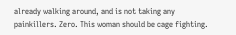already walking around, and is not taking any painkillers. Zero. This woman should be cage fighting.